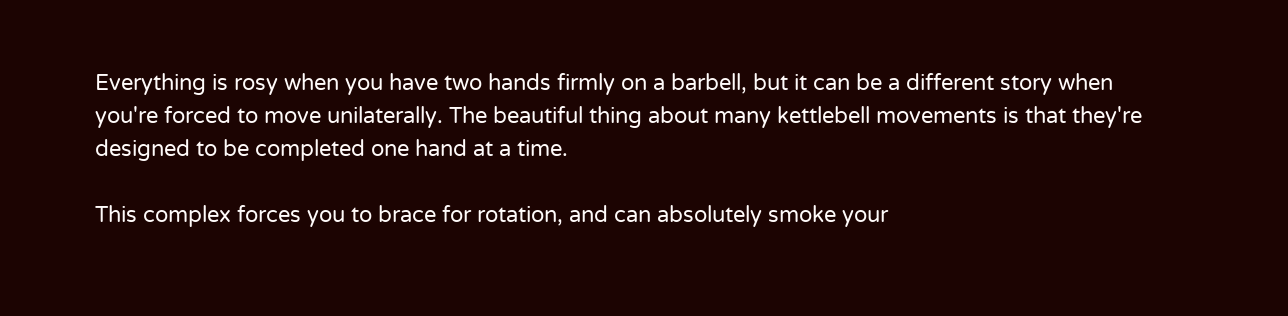Everything is rosy when you have two hands firmly on a barbell, but it can be a different story when you're forced to move unilaterally. The beautiful thing about many kettlebell movements is that they're designed to be completed one hand at a time.

This complex forces you to brace for rotation, and can absolutely smoke your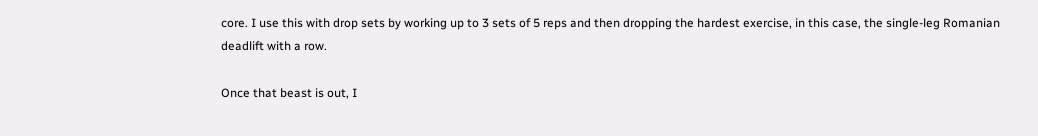core. I use this with drop sets by working up to 3 sets of 5 reps and then dropping the hardest exercise, in this case, the single-leg Romanian deadlift with a row.

Once that beast is out, I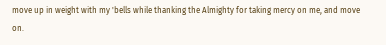move up in weight with my 'bells while thanking the Almighty for taking mercy on me, and move on.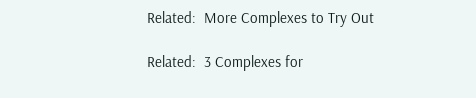Related:  More Complexes to Try Out

Related:  3 Complexes for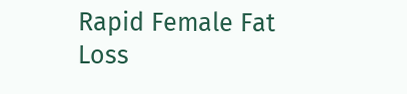Rapid Female Fat Loss